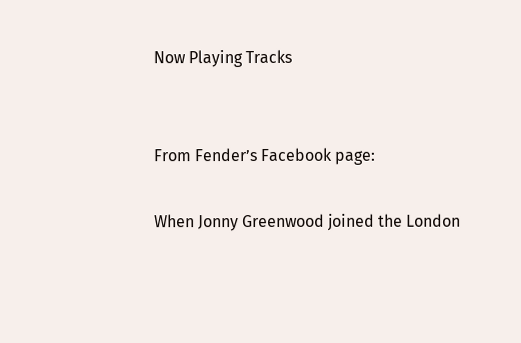Now Playing Tracks


From Fender’s Facebook page:

When Jonny Greenwood joined the London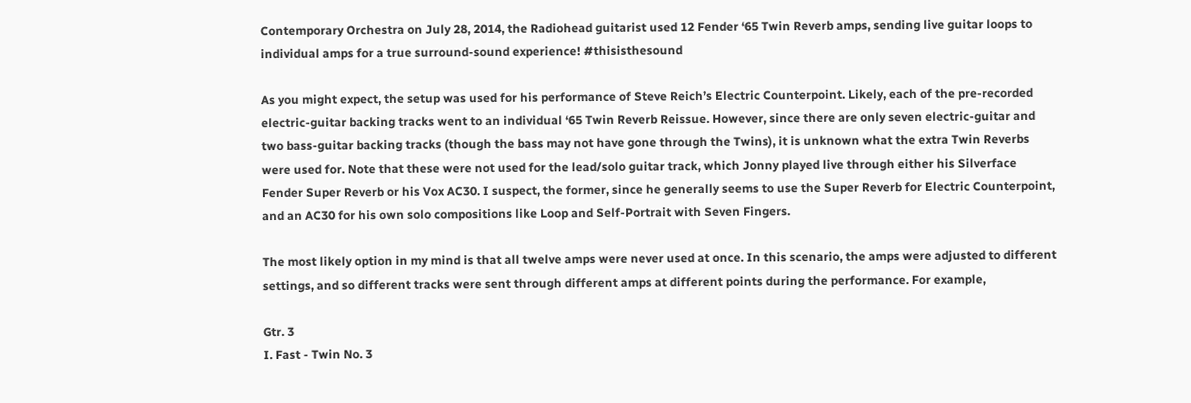Contemporary Orchestra on July 28, 2014, the Radiohead guitarist used 12 Fender ‘65 Twin Reverb amps, sending live guitar loops to individual amps for a true surround-sound experience! #thisisthesound

As you might expect, the setup was used for his performance of Steve Reich’s Electric Counterpoint. Likely, each of the pre-recorded electric-guitar backing tracks went to an individual ‘65 Twin Reverb Reissue. However, since there are only seven electric-guitar and two bass-guitar backing tracks (though the bass may not have gone through the Twins), it is unknown what the extra Twin Reverbs were used for. Note that these were not used for the lead/solo guitar track, which Jonny played live through either his Silverface Fender Super Reverb or his Vox AC30. I suspect, the former, since he generally seems to use the Super Reverb for Electric Counterpoint, and an AC30 for his own solo compositions like Loop and Self-Portrait with Seven Fingers.

The most likely option in my mind is that all twelve amps were never used at once. In this scenario, the amps were adjusted to different settings, and so different tracks were sent through different amps at different points during the performance. For example,

Gtr. 3
I. Fast - Twin No. 3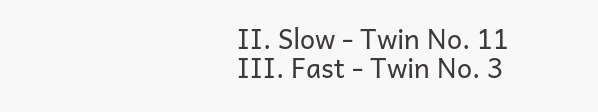II. Slow - Twin No. 11
III. Fast - Twin No. 3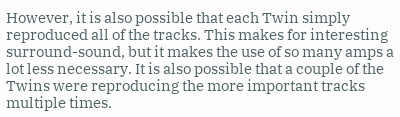However, it is also possible that each Twin simply reproduced all of the tracks. This makes for interesting surround-sound, but it makes the use of so many amps a lot less necessary. It is also possible that a couple of the Twins were reproducing the more important tracks multiple times.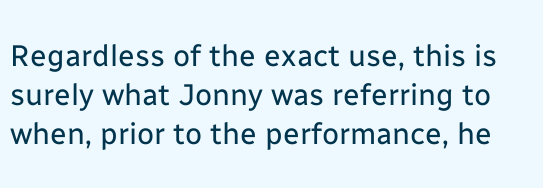Regardless of the exact use, this is surely what Jonny was referring to when, prior to the performance, he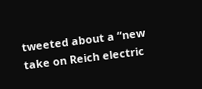tweeted about a “new take on Reich electric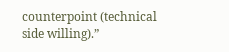counterpoint (technical side willing).”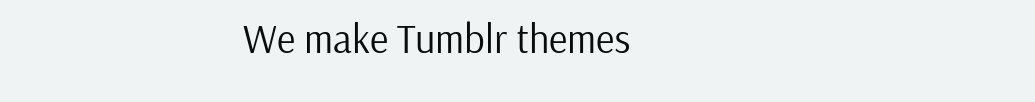We make Tumblr themes